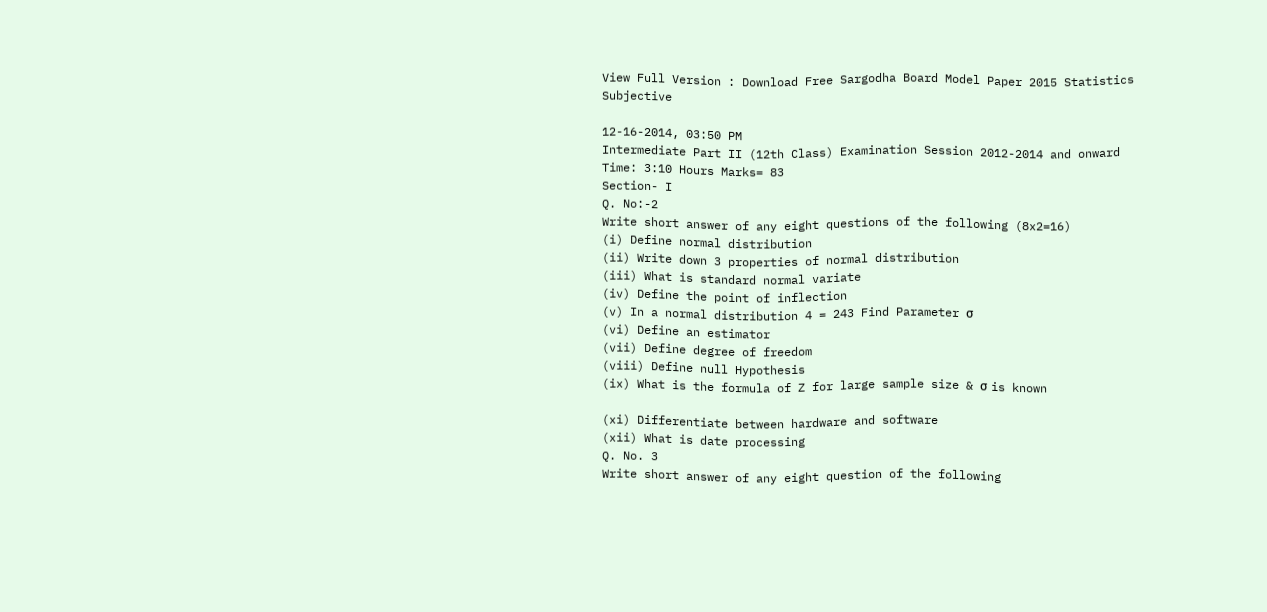View Full Version : Download Free Sargodha Board Model Paper 2015 Statistics Subjective

12-16-2014, 03:50 PM
Intermediate Part II (12th Class) Examination Session 2012-2014 and onward
Time: 3:10 Hours Marks= 83
Section- I
Q. No:-2
Write short answer of any eight questions of the following (8x2=16)
(i) Define normal distribution
(ii) Write down 3 properties of normal distribution
(iii) What is standard normal variate
(iv) Define the point of inflection
(v) In a normal distribution 4 = 243 Find Parameter σ
(vi) Define an estimator
(vii) Define degree of freedom
(viii) Define null Hypothesis
(ix) What is the formula of Z for large sample size & σ is known

(xi) Differentiate between hardware and software
(xii) What is date processing
Q. No. 3
Write short answer of any eight question of the following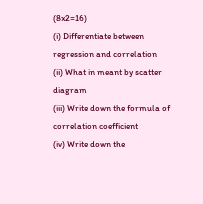(8x2=16)
(i) Differentiate between regression and correlation
(ii) What in meant by scatter diagram
(iii) Write down the formula of correlation coefficient
(iv) Write down the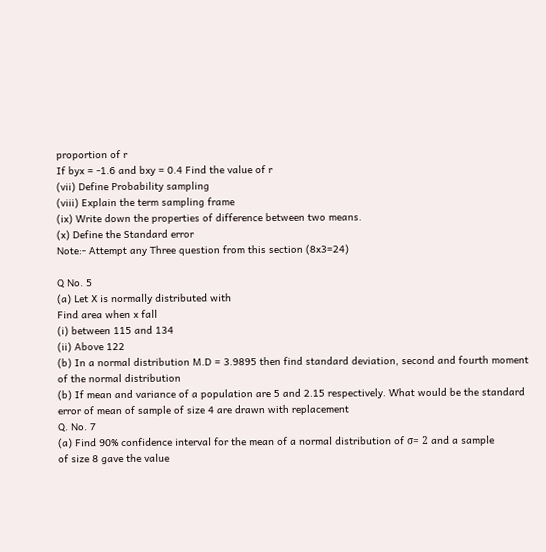proportion of r
If byx = -1.6 and bxy = 0.4 Find the value of r
(vii) Define Probability sampling
(viii) Explain the term sampling frame
(ix) Write down the properties of difference between two means.
(x) Define the Standard error
Note:- Attempt any Three question from this section (8x3=24)

Q No. 5
(a) Let X is normally distributed with
Find area when x fall
(i) between 115 and 134
(ii) Above 122
(b) In a normal distribution M.D = 3.9895 then find standard deviation, second and fourth moment
of the normal distribution
(b) If mean and variance of a population are 5 and 2.15 respectively. What would be the standard
error of mean of sample of size 4 are drawn with replacement
Q. No. 7
(a) Find 90% confidence interval for the mean of a normal distribution of σ= 2 and a sample
of size 8 gave the value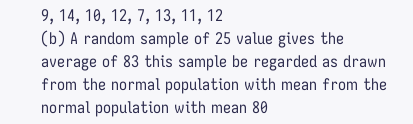9, 14, 10, 12, 7, 13, 11, 12
(b) A random sample of 25 value gives the average of 83 this sample be regarded as drawn
from the normal population with mean from the normal population with mean 80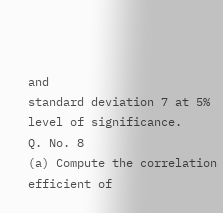and
standard deviation 7 at 5% level of significance.
Q. No. 8
(a) Compute the correlation efficient of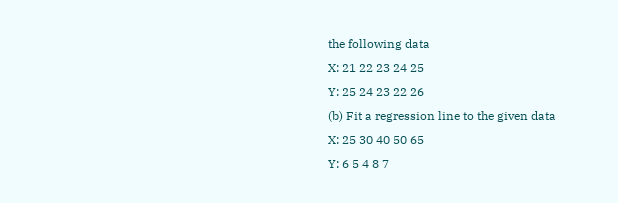the following data
X: 21 22 23 24 25
Y: 25 24 23 22 26
(b) Fit a regression line to the given data
X: 25 30 40 50 65
Y: 6 5 4 8 7